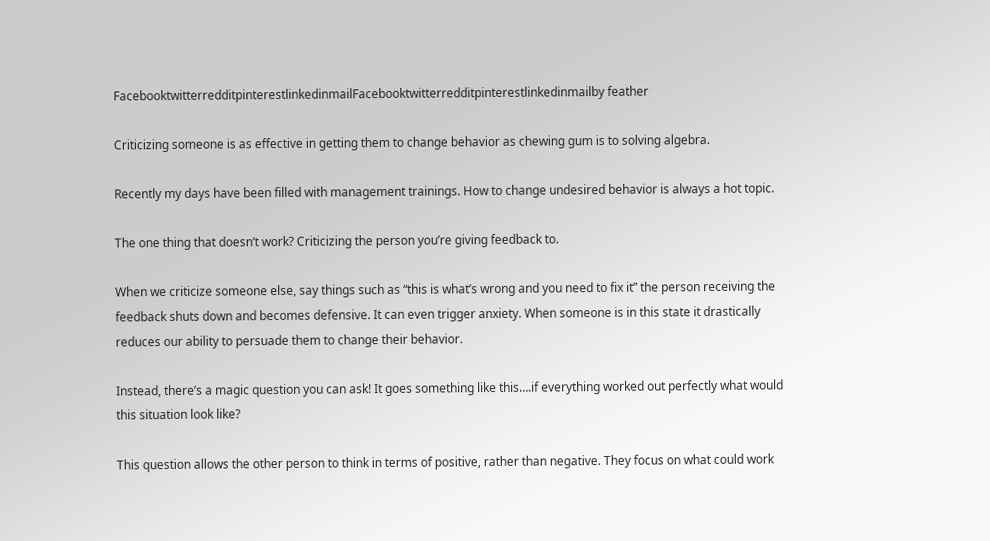FacebooktwitterredditpinterestlinkedinmailFacebooktwitterredditpinterestlinkedinmailby feather

Criticizing someone is as effective in getting them to change behavior as chewing gum is to solving algebra.

Recently my days have been filled with management trainings. How to change undesired behavior is always a hot topic.

The one thing that doesn’t work? Criticizing the person you’re giving feedback to.

When we criticize someone else, say things such as “this is what’s wrong and you need to fix it” the person receiving the feedback shuts down and becomes defensive. It can even trigger anxiety. When someone is in this state it drastically reduces our ability to persuade them to change their behavior.

Instead, there’s a magic question you can ask! It goes something like this….if everything worked out perfectly what would this situation look like?

This question allows the other person to think in terms of positive, rather than negative. They focus on what could work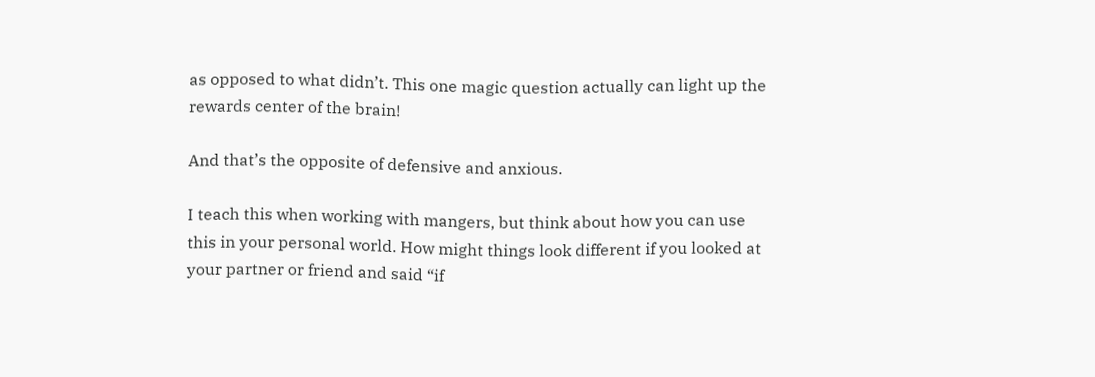as opposed to what didn’t. This one magic question actually can light up the rewards center of the brain!

And that’s the opposite of defensive and anxious.

I teach this when working with mangers, but think about how you can use this in your personal world. How might things look different if you looked at your partner or friend and said “if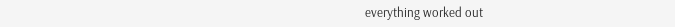everything worked out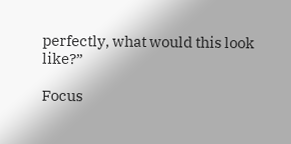perfectly, what would this look like?”

Focus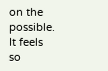on the possible. It feels so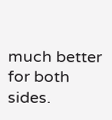much better for both sides.